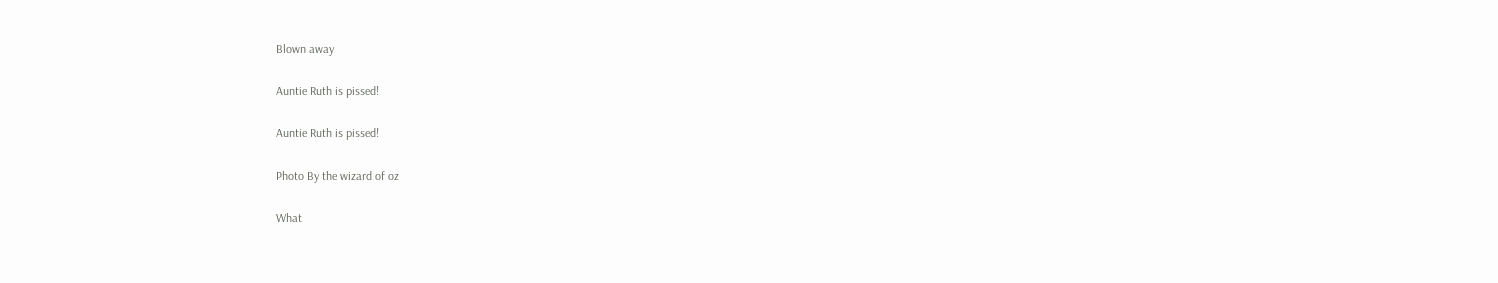Blown away

Auntie Ruth is pissed!

Auntie Ruth is pissed!

Photo By the wizard of oz

What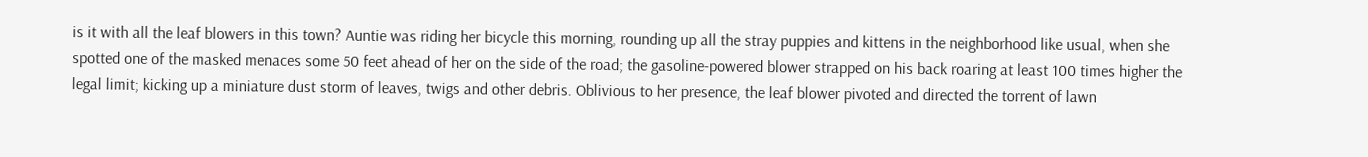is it with all the leaf blowers in this town? Auntie was riding her bicycle this morning, rounding up all the stray puppies and kittens in the neighborhood like usual, when she spotted one of the masked menaces some 50 feet ahead of her on the side of the road; the gasoline-powered blower strapped on his back roaring at least 100 times higher the legal limit; kicking up a miniature dust storm of leaves, twigs and other debris. Oblivious to her presence, the leaf blower pivoted and directed the torrent of lawn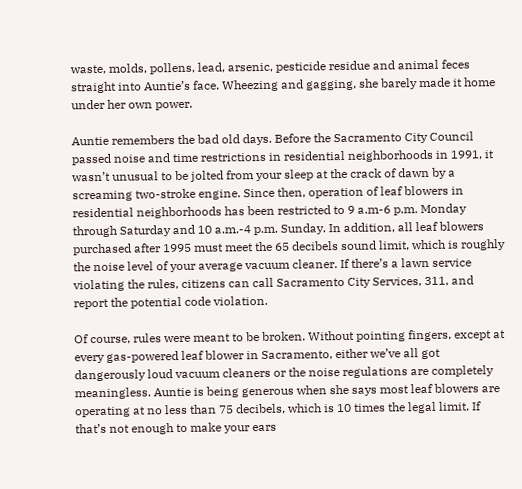waste, molds, pollens, lead, arsenic, pesticide residue and animal feces straight into Auntie’s face. Wheezing and gagging, she barely made it home under her own power.

Auntie remembers the bad old days. Before the Sacramento City Council passed noise and time restrictions in residential neighborhoods in 1991, it wasn’t unusual to be jolted from your sleep at the crack of dawn by a screaming two-stroke engine. Since then, operation of leaf blowers in residential neighborhoods has been restricted to 9 a.m-6 p.m. Monday through Saturday and 10 a.m.-4 p.m. Sunday. In addition, all leaf blowers purchased after 1995 must meet the 65 decibels sound limit, which is roughly the noise level of your average vacuum cleaner. If there’s a lawn service violating the rules, citizens can call Sacramento City Services, 311, and report the potential code violation.

Of course, rules were meant to be broken. Without pointing fingers, except at every gas-powered leaf blower in Sacramento, either we’ve all got dangerously loud vacuum cleaners or the noise regulations are completely meaningless. Auntie is being generous when she says most leaf blowers are operating at no less than 75 decibels, which is 10 times the legal limit. If that’s not enough to make your ears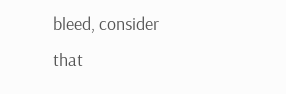bleed, consider that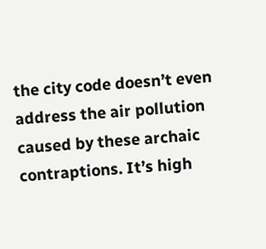the city code doesn’t even address the air pollution caused by these archaic contraptions. It’s high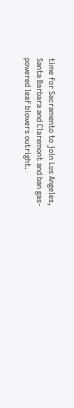time for Sacramento to join Los Angeles, Santa Barbara and Claremont and ban gas-powered leaf blowers outright.